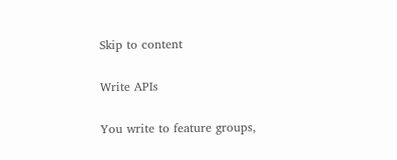Skip to content

Write APIs

You write to feature groups,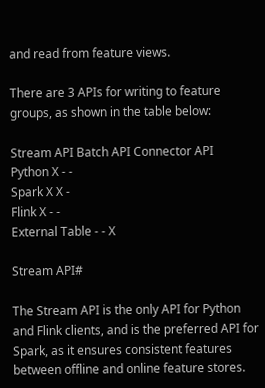and read from feature views.

There are 3 APIs for writing to feature groups, as shown in the table below:

Stream API Batch API Connector API
Python X - -
Spark X X -
Flink X - -
External Table - - X

Stream API#

The Stream API is the only API for Python and Flink clients, and is the preferred API for Spark, as it ensures consistent features between offline and online feature stores.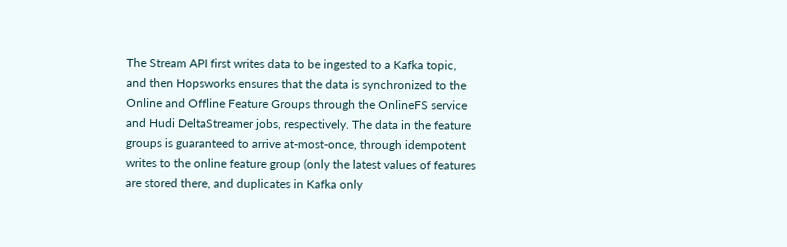The Stream API first writes data to be ingested to a Kafka topic, and then Hopsworks ensures that the data is synchronized to the Online and Offline Feature Groups through the OnlineFS service and Hudi DeltaStreamer jobs, respectively. The data in the feature groups is guaranteed to arrive at-most-once, through idempotent writes to the online feature group (only the latest values of features are stored there, and duplicates in Kafka only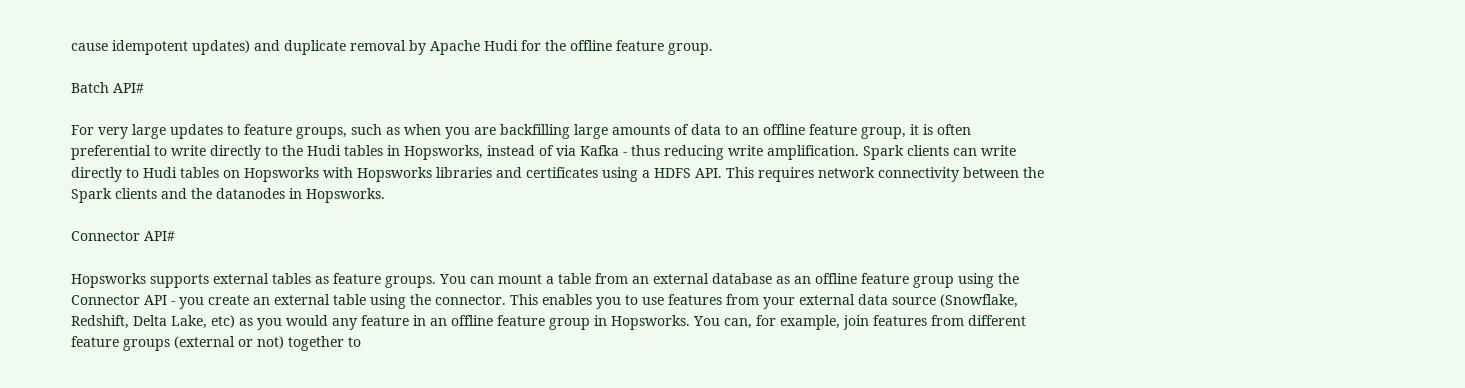cause idempotent updates) and duplicate removal by Apache Hudi for the offline feature group.

Batch API#

For very large updates to feature groups, such as when you are backfilling large amounts of data to an offline feature group, it is often preferential to write directly to the Hudi tables in Hopsworks, instead of via Kafka - thus reducing write amplification. Spark clients can write directly to Hudi tables on Hopsworks with Hopsworks libraries and certificates using a HDFS API. This requires network connectivity between the Spark clients and the datanodes in Hopsworks.

Connector API#

Hopsworks supports external tables as feature groups. You can mount a table from an external database as an offline feature group using the Connector API - you create an external table using the connector. This enables you to use features from your external data source (Snowflake, Redshift, Delta Lake, etc) as you would any feature in an offline feature group in Hopsworks. You can, for example, join features from different feature groups (external or not) together to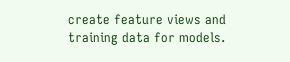create feature views and training data for models.